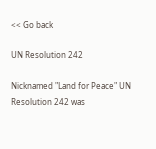<< Go back

UN Resolution 242

Nicknamed "Land for Peace" UN Resolution 242 was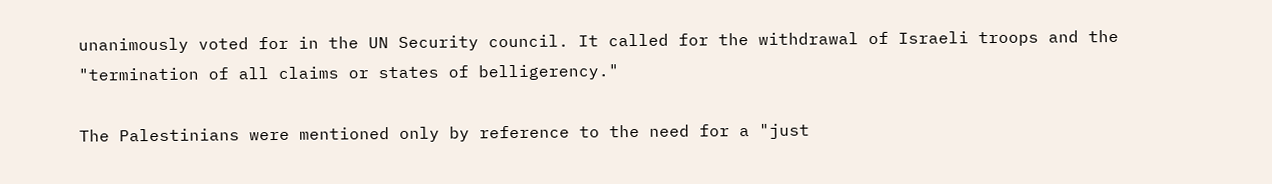unanimously voted for in the UN Security council. It called for the withdrawal of Israeli troops and the "termination of all claims or states of belligerency."

The Palestinians were mentioned only by reference to the need for a "just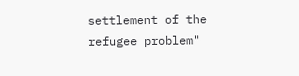settlement of the refugee problem"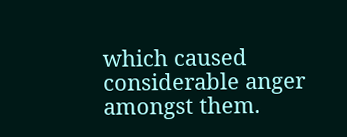which caused considerable anger amongst them.